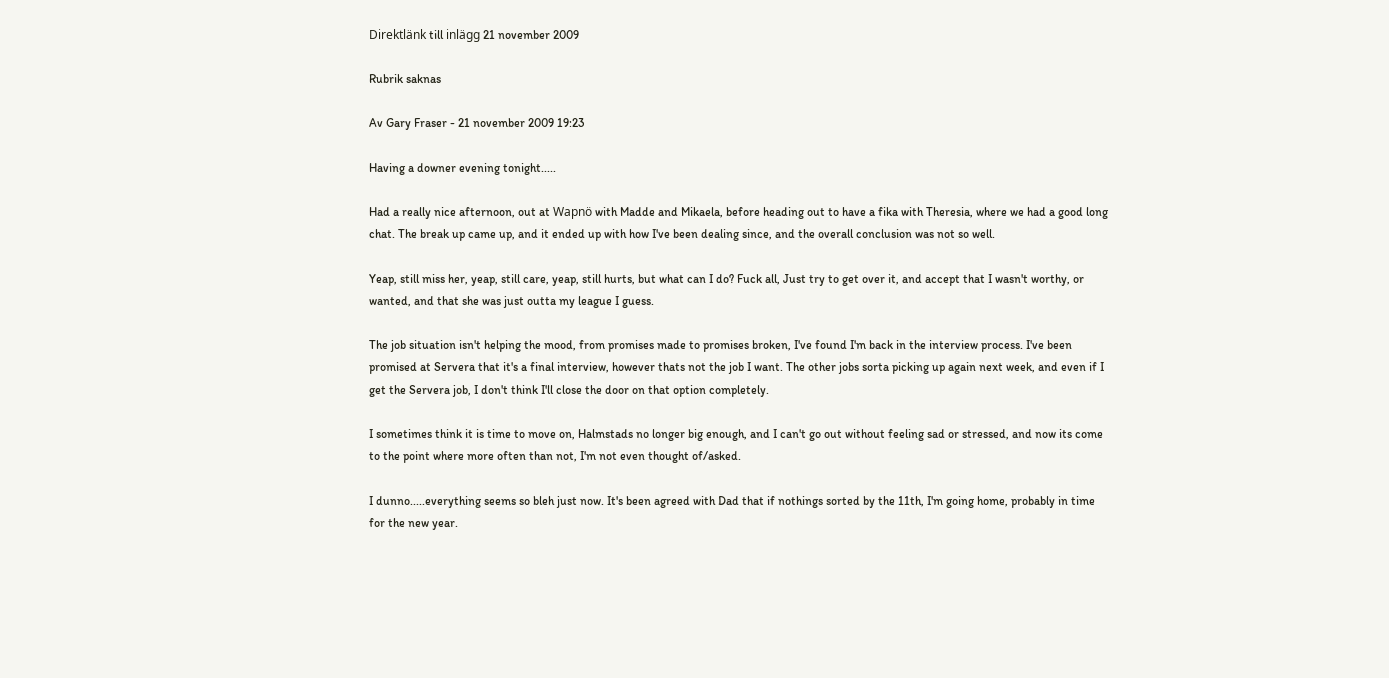Direktlänk till inlägg 21 november 2009

Rubrik saknas

Av Gary Fraser - 21 november 2009 19:23

Having a downer evening tonight.....

Had a really nice afternoon, out at Wapnö with Madde and Mikaela, before heading out to have a fika with Theresia, where we had a good long chat. The break up came up, and it ended up with how I've been dealing since, and the overall conclusion was not so well.

Yeap, still miss her, yeap, still care, yeap, still hurts, but what can I do? Fuck all, Just try to get over it, and accept that I wasn't worthy, or wanted, and that she was just outta my league I guess.

The job situation isn't helping the mood, from promises made to promises broken, I've found I'm back in the interview process. I've been promised at Servera that it's a final interview, however thats not the job I want. The other jobs sorta picking up again next week, and even if I get the Servera job, I don't think I'll close the door on that option completely.

I sometimes think it is time to move on, Halmstads no longer big enough, and I can't go out without feeling sad or stressed, and now its come to the point where more often than not, I'm not even thought of/asked.

I dunno.....everything seems so bleh just now. It's been agreed with Dad that if nothings sorted by the 11th, I'm going home, probably in time for the new year.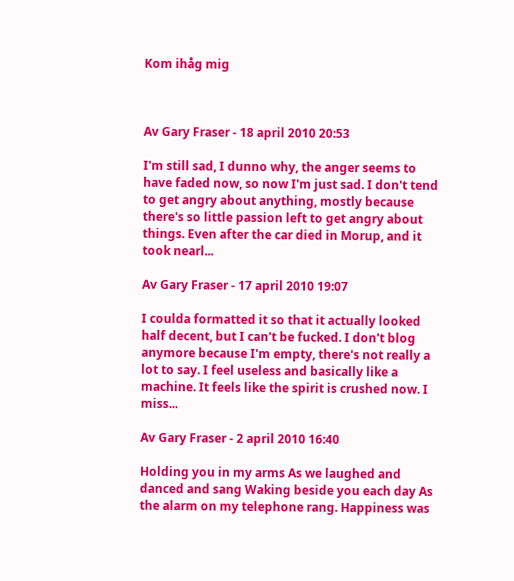Kom ihåg mig



Av Gary Fraser - 18 april 2010 20:53

I'm still sad, I dunno why, the anger seems to have faded now, so now I'm just sad. I don't tend to get angry about anything, mostly because there's so little passion left to get angry about things. Even after the car died in Morup, and it took nearl...

Av Gary Fraser - 17 april 2010 19:07

I coulda formatted it so that it actually looked half decent, but I can't be fucked. I don't blog anymore because I'm empty, there's not really a lot to say. I feel useless and basically like a machine. It feels like the spirit is crushed now. I miss...

Av Gary Fraser - 2 april 2010 16:40

Holding you in my arms As we laughed and danced and sang Waking beside you each day As the alarm on my telephone rang. Happiness was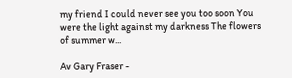my friend I could never see you too soon You were the light against my darkness The flowers of summer w...

Av Gary Fraser -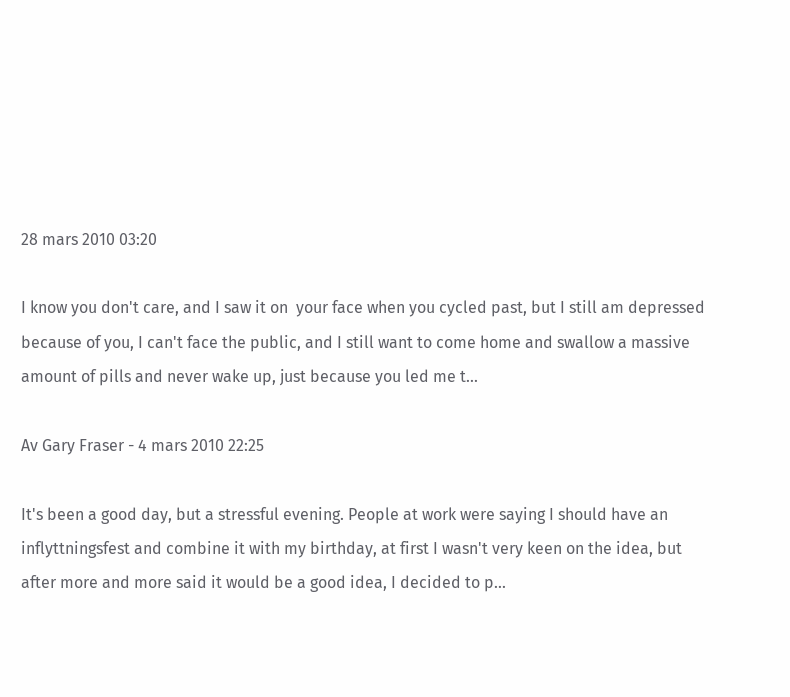28 mars 2010 03:20

I know you don't care, and I saw it on  your face when you cycled past, but I still am depressed because of you, I can't face the public, and I still want to come home and swallow a massive amount of pills and never wake up, just because you led me t...

Av Gary Fraser - 4 mars 2010 22:25

It's been a good day, but a stressful evening. People at work were saying I should have an inflyttningsfest and combine it with my birthday, at first I wasn't very keen on the idea, but after more and more said it would be a good idea, I decided to p...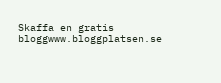Skaffa en gratis bloggwww.bloggplatsen.se